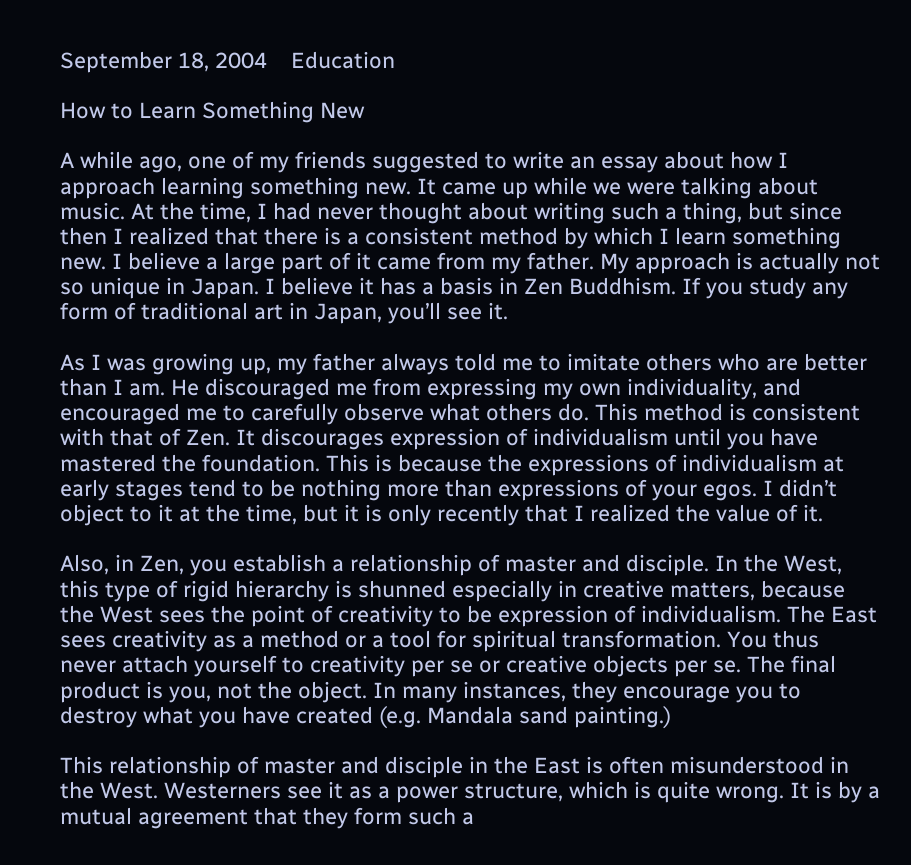September 18, 2004    Education

How to Learn Something New

A while ago, one of my friends suggested to write an essay about how I approach learning something new. It came up while we were talking about music. At the time, I had never thought about writing such a thing, but since then I realized that there is a consistent method by which I learn something new. I believe a large part of it came from my father. My approach is actually not so unique in Japan. I believe it has a basis in Zen Buddhism. If you study any form of traditional art in Japan, you’ll see it.

As I was growing up, my father always told me to imitate others who are better than I am. He discouraged me from expressing my own individuality, and encouraged me to carefully observe what others do. This method is consistent with that of Zen. It discourages expression of individualism until you have mastered the foundation. This is because the expressions of individualism at early stages tend to be nothing more than expressions of your egos. I didn’t object to it at the time, but it is only recently that I realized the value of it.

Also, in Zen, you establish a relationship of master and disciple. In the West, this type of rigid hierarchy is shunned especially in creative matters, because the West sees the point of creativity to be expression of individualism. The East sees creativity as a method or a tool for spiritual transformation. You thus never attach yourself to creativity per se or creative objects per se. The final product is you, not the object. In many instances, they encourage you to destroy what you have created (e.g. Mandala sand painting.)

This relationship of master and disciple in the East is often misunderstood in the West. Westerners see it as a power structure, which is quite wrong. It is by a mutual agreement that they form such a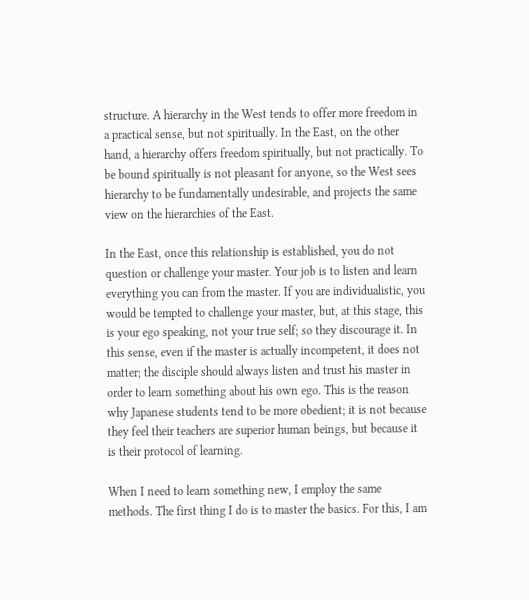structure. A hierarchy in the West tends to offer more freedom in a practical sense, but not spiritually. In the East, on the other hand, a hierarchy offers freedom spiritually, but not practically. To be bound spiritually is not pleasant for anyone, so the West sees hierarchy to be fundamentally undesirable, and projects the same view on the hierarchies of the East.

In the East, once this relationship is established, you do not question or challenge your master. Your job is to listen and learn everything you can from the master. If you are individualistic, you would be tempted to challenge your master, but, at this stage, this is your ego speaking, not your true self; so they discourage it. In this sense, even if the master is actually incompetent, it does not matter; the disciple should always listen and trust his master in order to learn something about his own ego. This is the reason why Japanese students tend to be more obedient; it is not because they feel their teachers are superior human beings, but because it is their protocol of learning.

When I need to learn something new, I employ the same methods. The first thing I do is to master the basics. For this, I am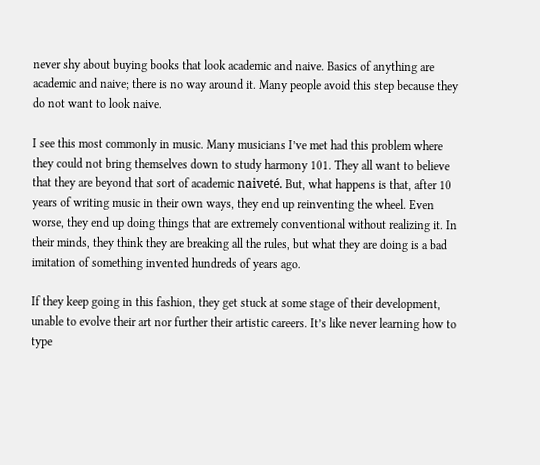never shy about buying books that look academic and naive. Basics of anything are academic and naive; there is no way around it. Many people avoid this step because they do not want to look naive.

I see this most commonly in music. Many musicians I’ve met had this problem where they could not bring themselves down to study harmony 101. They all want to believe that they are beyond that sort of academic naiveté. But, what happens is that, after 10 years of writing music in their own ways, they end up reinventing the wheel. Even worse, they end up doing things that are extremely conventional without realizing it. In their minds, they think they are breaking all the rules, but what they are doing is a bad imitation of something invented hundreds of years ago.

If they keep going in this fashion, they get stuck at some stage of their development, unable to evolve their art nor further their artistic careers. It’s like never learning how to type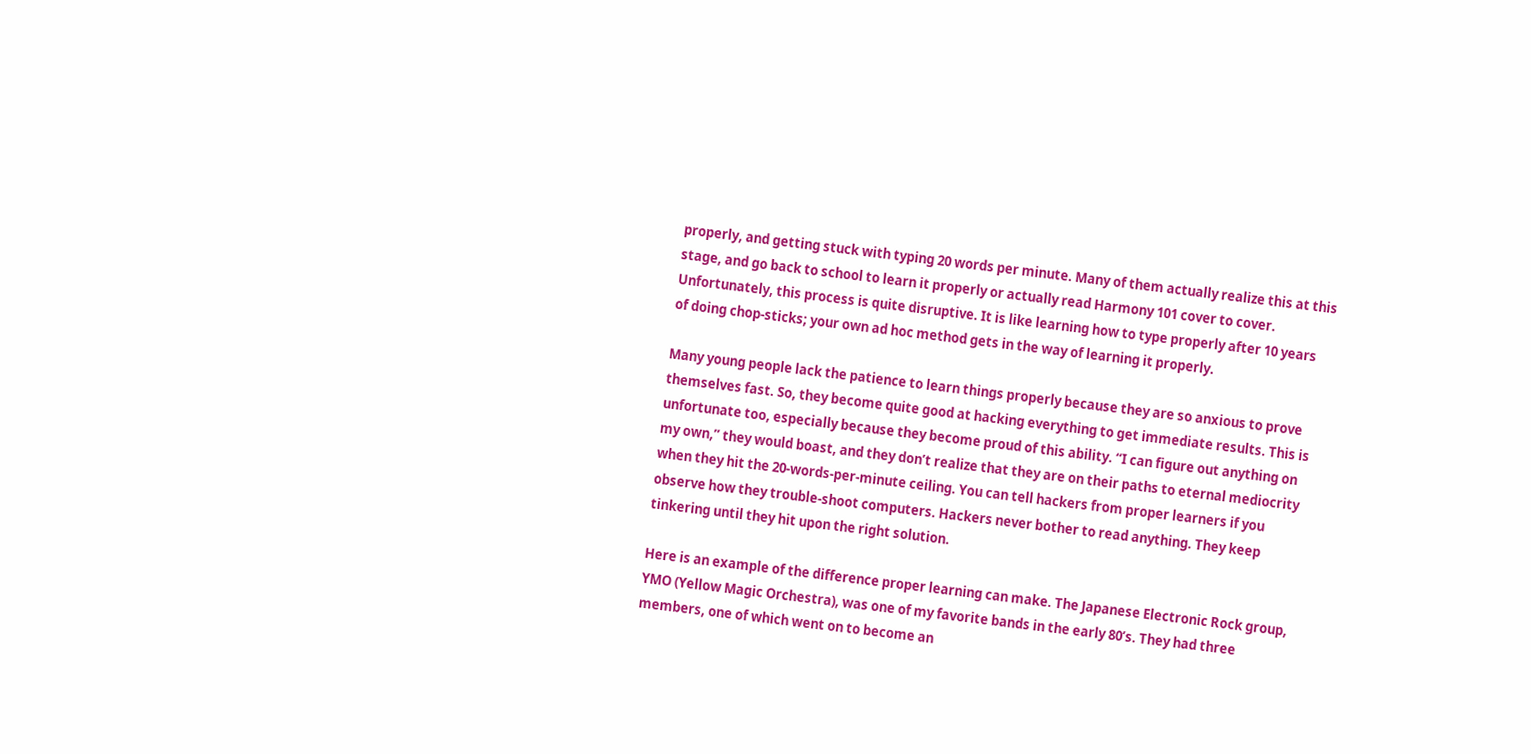properly, and getting stuck with typing 20 words per minute. Many of them actually realize this at this stage, and go back to school to learn it properly or actually read Harmony 101 cover to cover. Unfortunately, this process is quite disruptive. It is like learning how to type properly after 10 years of doing chop-sticks; your own ad hoc method gets in the way of learning it properly.

Many young people lack the patience to learn things properly because they are so anxious to prove themselves fast. So, they become quite good at hacking everything to get immediate results. This is unfortunate too, especially because they become proud of this ability. “I can figure out anything on my own,” they would boast, and they don’t realize that they are on their paths to eternal mediocrity when they hit the 20-words-per-minute ceiling. You can tell hackers from proper learners if you observe how they trouble-shoot computers. Hackers never bother to read anything. They keep tinkering until they hit upon the right solution.

Here is an example of the difference proper learning can make. The Japanese Electronic Rock group, YMO (Yellow Magic Orchestra), was one of my favorite bands in the early 80’s. They had three members, one of which went on to become an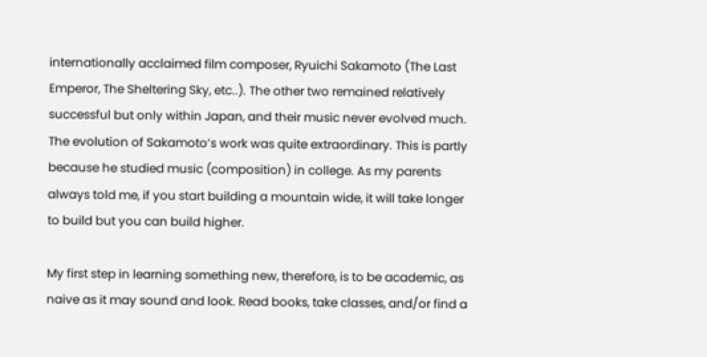internationally acclaimed film composer, Ryuichi Sakamoto (The Last Emperor, The Sheltering Sky, etc..). The other two remained relatively successful but only within Japan, and their music never evolved much. The evolution of Sakamoto’s work was quite extraordinary. This is partly because he studied music (composition) in college. As my parents always told me, if you start building a mountain wide, it will take longer to build but you can build higher.

My first step in learning something new, therefore, is to be academic, as naive as it may sound and look. Read books, take classes, and/or find a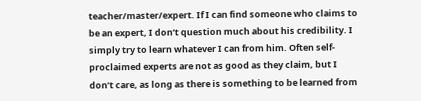teacher/master/expert. If I can find someone who claims to be an expert, I don’t question much about his credibility. I simply try to learn whatever I can from him. Often self-proclaimed experts are not as good as they claim, but I don’t care, as long as there is something to be learned from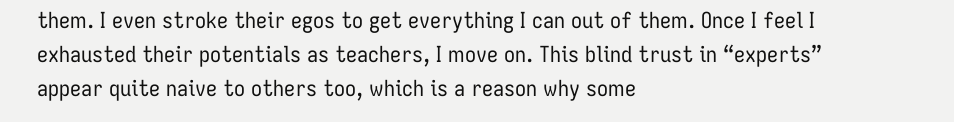them. I even stroke their egos to get everything I can out of them. Once I feel I exhausted their potentials as teachers, I move on. This blind trust in “experts” appear quite naive to others too, which is a reason why some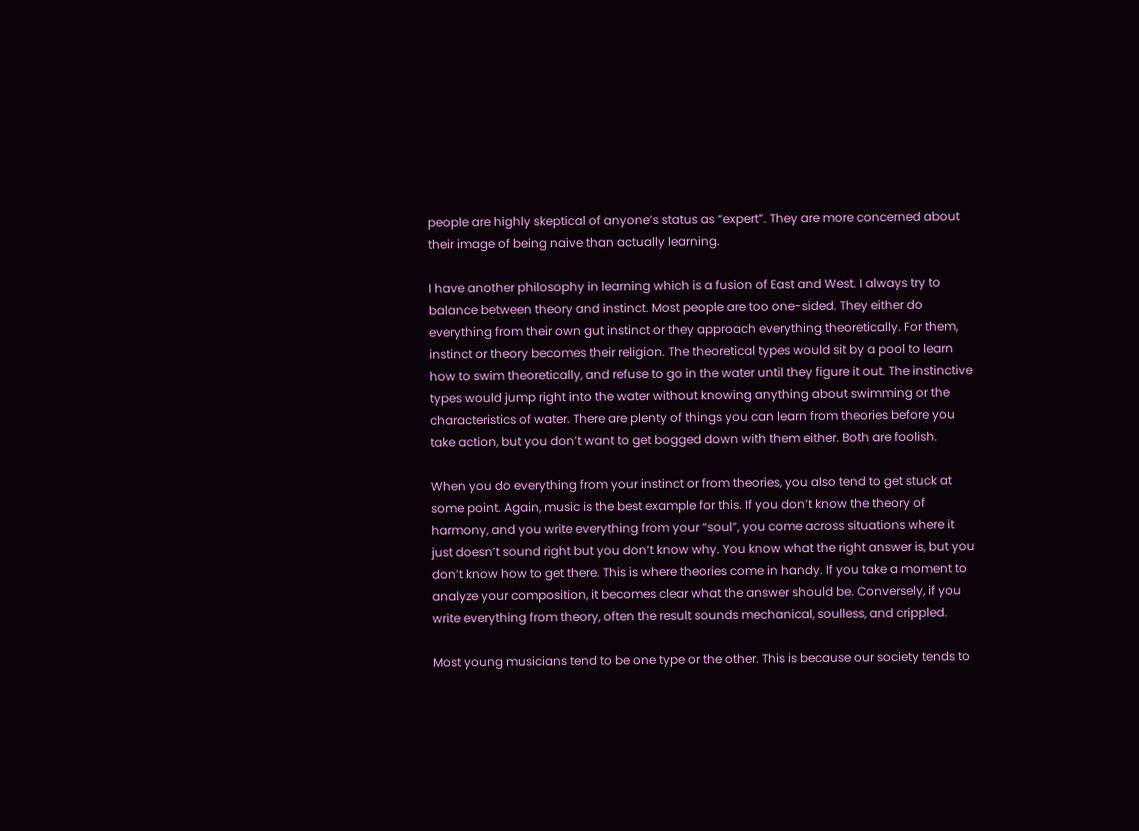people are highly skeptical of anyone’s status as “expert”. They are more concerned about their image of being naive than actually learning.

I have another philosophy in learning which is a fusion of East and West. I always try to balance between theory and instinct. Most people are too one-sided. They either do everything from their own gut instinct or they approach everything theoretically. For them, instinct or theory becomes their religion. The theoretical types would sit by a pool to learn how to swim theoretically, and refuse to go in the water until they figure it out. The instinctive types would jump right into the water without knowing anything about swimming or the characteristics of water. There are plenty of things you can learn from theories before you take action, but you don’t want to get bogged down with them either. Both are foolish.

When you do everything from your instinct or from theories, you also tend to get stuck at some point. Again, music is the best example for this. If you don’t know the theory of harmony, and you write everything from your “soul”, you come across situations where it just doesn’t sound right but you don’t know why. You know what the right answer is, but you don’t know how to get there. This is where theories come in handy. If you take a moment to analyze your composition, it becomes clear what the answer should be. Conversely, if you write everything from theory, often the result sounds mechanical, soulless, and crippled.

Most young musicians tend to be one type or the other. This is because our society tends to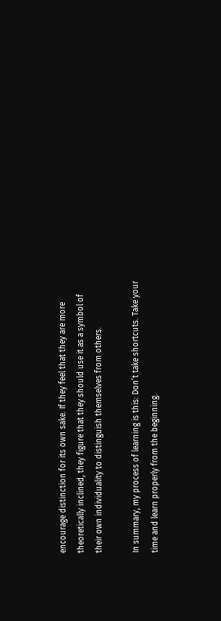encourage distinction for its own sake. If they feel that they are more theoretically inclined, they figure that they should use it as a symbol of their own individuality to distinguish themselves from others.

In summary, my process of learning is this: Don’t take shortcuts. Take your time and learn properly from the beginning.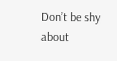Don’t be shy about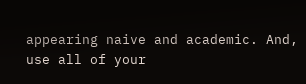appearing naive and academic. And, use all of your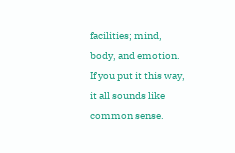facilities; mind, body, and emotion. If you put it this way, it all sounds like common sense.